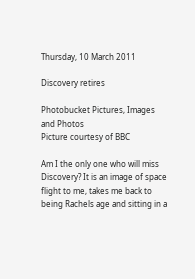Thursday, 10 March 2011

Discovery retires

Photobucket Pictures, Images and Photos
Picture courtesy of BBC

Am I the only one who will miss Discovery? It is an image of space flight to me, takes me back to being Rachels age and sitting in a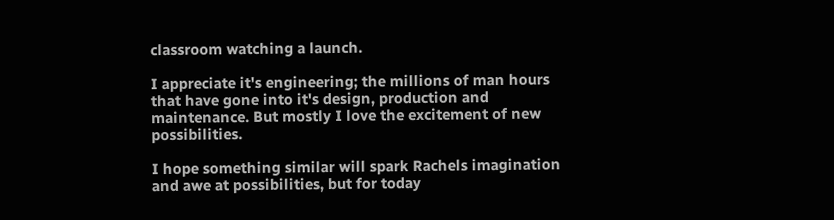classroom watching a launch.

I appreciate it's engineering; the millions of man hours that have gone into it's design, production and maintenance. But mostly I love the excitement of new possibilities.

I hope something similar will spark Rachels imagination and awe at possibilities, but for today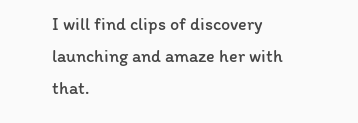I will find clips of discovery launching and amaze her with that.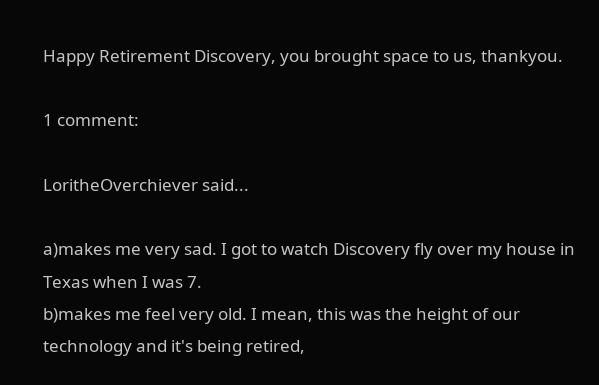Happy Retirement Discovery, you brought space to us, thankyou.

1 comment:

LoritheOverchiever said...

a)makes me very sad. I got to watch Discovery fly over my house in Texas when I was 7.
b)makes me feel very old. I mean, this was the height of our technology and it's being retired,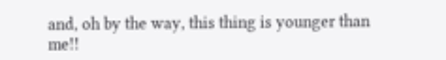and, oh by the way, this thing is younger than me!!